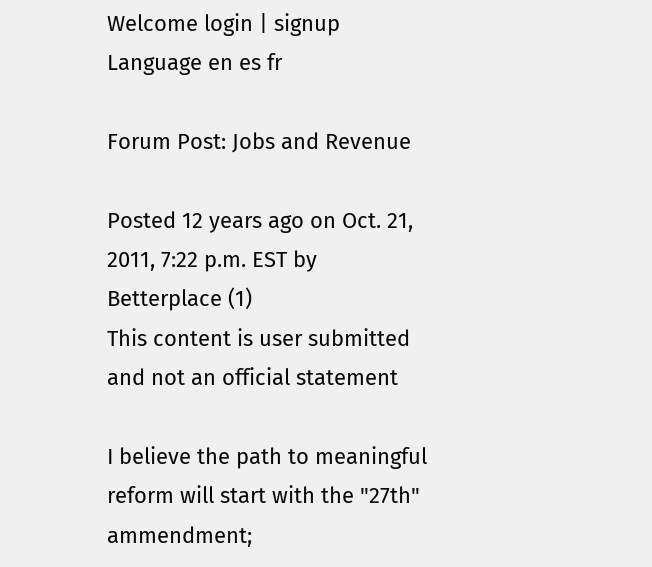Welcome login | signup
Language en es fr

Forum Post: Jobs and Revenue

Posted 12 years ago on Oct. 21, 2011, 7:22 p.m. EST by Betterplace (1)
This content is user submitted and not an official statement

I believe the path to meaningful reform will start with the "27th" ammendment;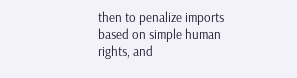then to penalize imports based on simple human rights, and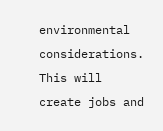environmental considerations. This will create jobs and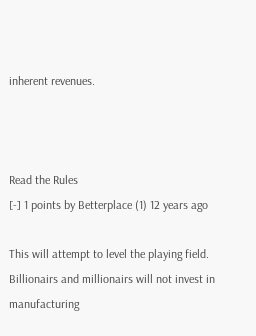inherent revenues.



Read the Rules
[-] 1 points by Betterplace (1) 12 years ago

This will attempt to level the playing field. Billionairs and millionairs will not invest in manufacturing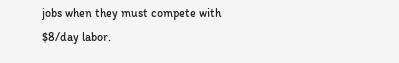jobs when they must compete with $8/day labor.